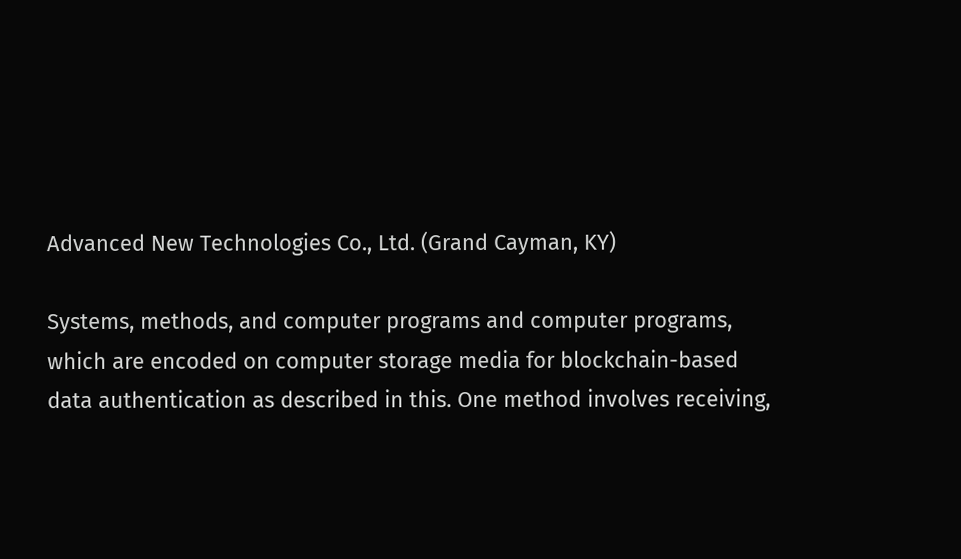Advanced New Technologies Co., Ltd. (Grand Cayman, KY)

Systems, methods, and computer programs and computer programs, which are encoded on computer storage media for blockchain-based data authentication as described in this. One method involves receiving,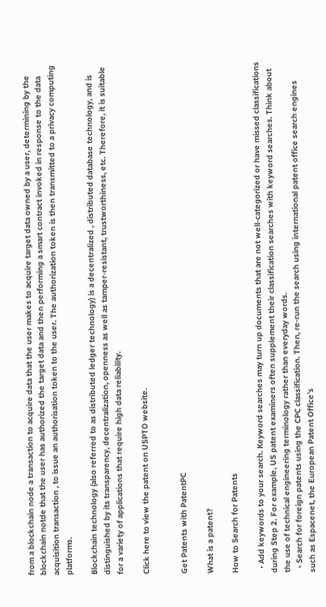from a blockchain node a transaction to acquire data that the user makes to acquire target data owned by a user, determining by the blockchain notde that the user has authorized the target data and then performing a smart contract invoked in response to the data acquisition transaction , to issue an authorisation token to the user. The authorization token is then transmitted to a privacy computing platforms.

Blockchain technology (also referred to as distributed ledger technology) is a decentralized , distributed database technology, and is distinguished by its transparency, decentralization, openness as well as tamper-resistant, trustworthiness, etc. Therefore, it is suitable for a variety of applications that require high data reliability.

Click here to view the patent on USPTO website.


Get Patents with PatentPC

What is a patent?

How to Search for Patents

  • Add keywords to your search. Keyword searches may turn up documents that are not well-categorized or have missed classifications during Step 2. For example, US patent examiners often supplement their classification searches with keyword searches. Think about the use of technical engineering terminology rather than everyday words.
  • Search for foreign patents using the CPC classification. Then, re-run the search using international patent office search engines such as Espacenet, the European Patent Office’s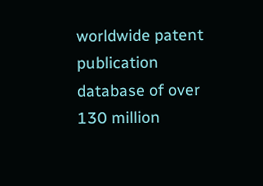worldwide patent publication database of over 130 million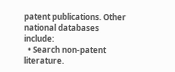patent publications. Other national databases include:
  • Search non-patent literature.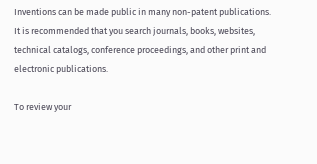Inventions can be made public in many non-patent publications. It is recommended that you search journals, books, websites, technical catalogs, conference proceedings, and other print and electronic publications.

To review your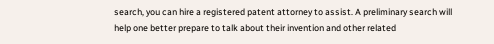search, you can hire a registered patent attorney to assist. A preliminary search will help one better prepare to talk about their invention and other related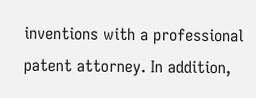inventions with a professional patent attorney. In addition,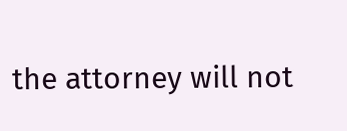the attorney will not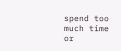spend too much time or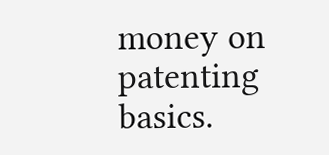money on patenting basics.